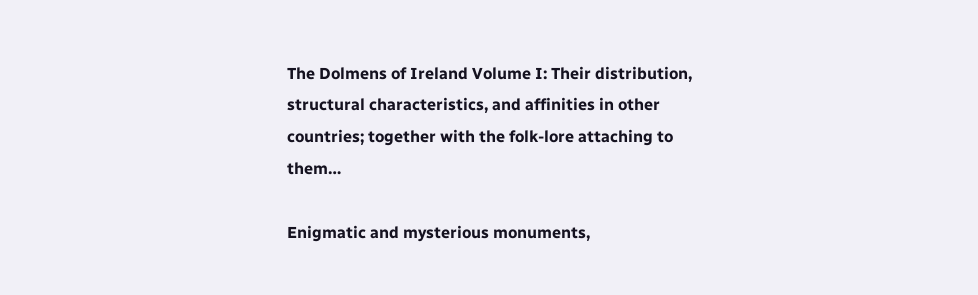The Dolmens of Ireland Volume I: Their distribution, structural characteristics, and affinities in other countries; together with the folk-lore attaching to them…

Enigmatic and mysterious monuments,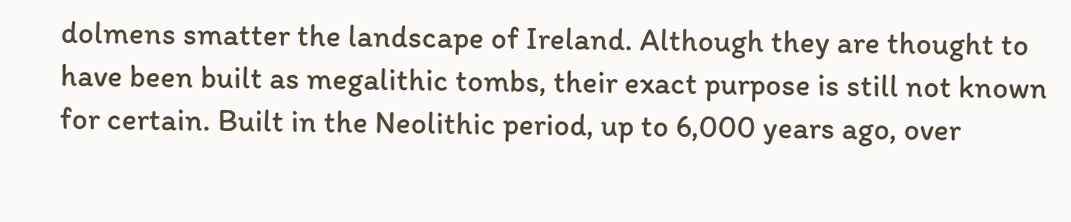dolmens smatter the landscape of Ireland. Although they are thought to have been built as megalithic tombs, their exact purpose is still not known for certain. Built in the Neolithic period, up to 6,000 years ago, over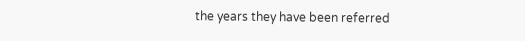the years they have been referred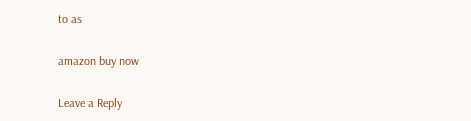to as

amazon buy now

Leave a Reply